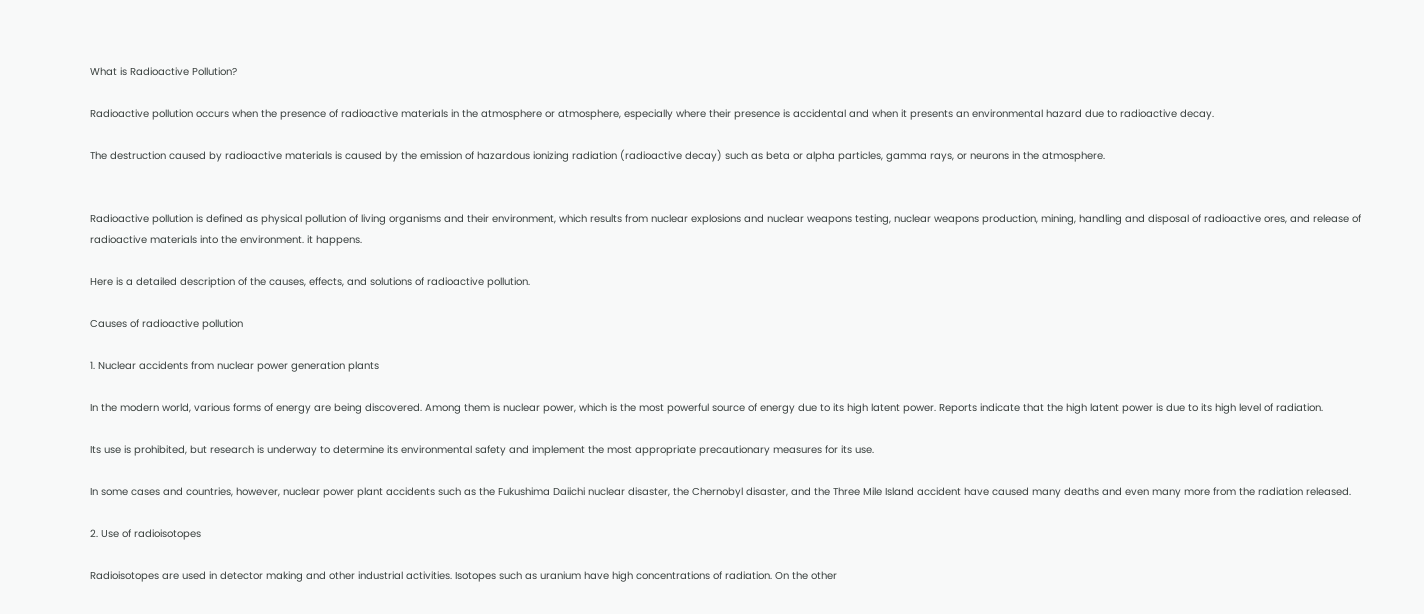What is Radioactive Pollution?

Radioactive pollution occurs when the presence of radioactive materials in the atmosphere or atmosphere, especially where their presence is accidental and when it presents an environmental hazard due to radioactive decay.

The destruction caused by radioactive materials is caused by the emission of hazardous ionizing radiation (radioactive decay) such as beta or alpha particles, gamma rays, or neurons in the atmosphere.


Radioactive pollution is defined as physical pollution of living organisms and their environment, which results from nuclear explosions and nuclear weapons testing, nuclear weapons production, mining, handling and disposal of radioactive ores, and release of radioactive materials into the environment. it happens.

Here is a detailed description of the causes, effects, and solutions of radioactive pollution.

Causes of radioactive pollution

1. Nuclear accidents from nuclear power generation plants

In the modern world, various forms of energy are being discovered. Among them is nuclear power, which is the most powerful source of energy due to its high latent power. Reports indicate that the high latent power is due to its high level of radiation.

Its use is prohibited, but research is underway to determine its environmental safety and implement the most appropriate precautionary measures for its use.

In some cases and countries, however, nuclear power plant accidents such as the Fukushima Daiichi nuclear disaster, the Chernobyl disaster, and the Three Mile Island accident have caused many deaths and even many more from the radiation released.

2. Use of radioisotopes

Radioisotopes are used in detector making and other industrial activities. Isotopes such as uranium have high concentrations of radiation. On the other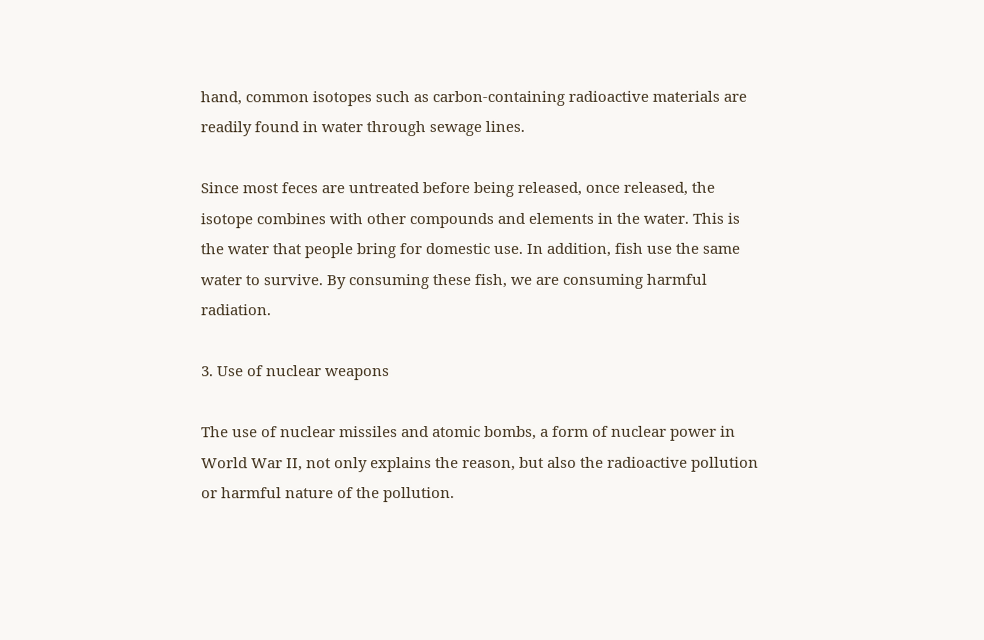hand, common isotopes such as carbon-containing radioactive materials are readily found in water through sewage lines.

Since most feces are untreated before being released, once released, the isotope combines with other compounds and elements in the water. This is the water that people bring for domestic use. In addition, fish use the same water to survive. By consuming these fish, we are consuming harmful radiation.

3. Use of nuclear weapons

The use of nuclear missiles and atomic bombs, a form of nuclear power in World War II, not only explains the reason, but also the radioactive pollution or harmful nature of the pollution.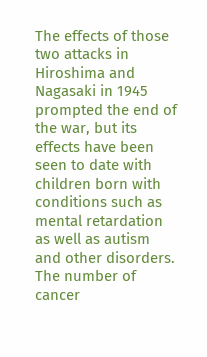The effects of those two attacks in Hiroshima and Nagasaki in 1945 prompted the end of the war, but its effects have been seen to date with children born with conditions such as mental retardation as well as autism and other disorders. The number of cancer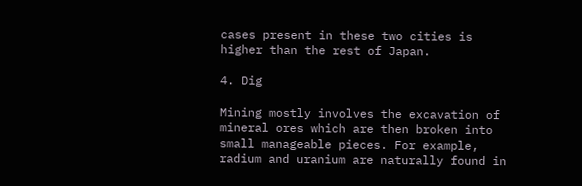cases present in these two cities is higher than the rest of Japan.

4. Dig

Mining mostly involves the excavation of mineral ores which are then broken into small manageable pieces. For example, radium and uranium are naturally found in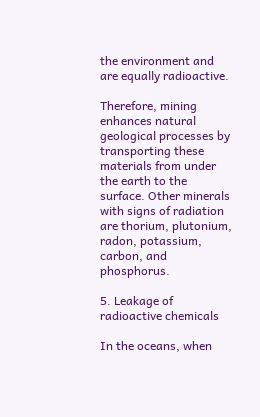the environment and are equally radioactive.

Therefore, mining enhances natural geological processes by transporting these materials from under the earth to the surface. Other minerals with signs of radiation are thorium, plutonium, radon, potassium, carbon, and phosphorus.

5. Leakage of radioactive chemicals

In the oceans, when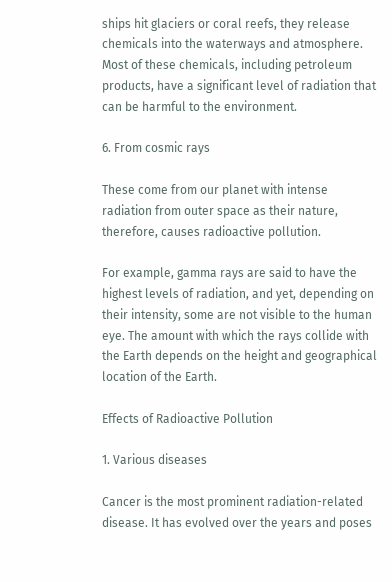ships hit glaciers or coral reefs, they release chemicals into the waterways and atmosphere. Most of these chemicals, including petroleum products, have a significant level of radiation that can be harmful to the environment.

6. From cosmic rays

These come from our planet with intense radiation from outer space as their nature, therefore, causes radioactive pollution.

For example, gamma rays are said to have the highest levels of radiation, and yet, depending on their intensity, some are not visible to the human eye. The amount with which the rays collide with the Earth depends on the height and geographical location of the Earth.

Effects of Radioactive Pollution

1. Various diseases

Cancer is the most prominent radiation-related disease. It has evolved over the years and poses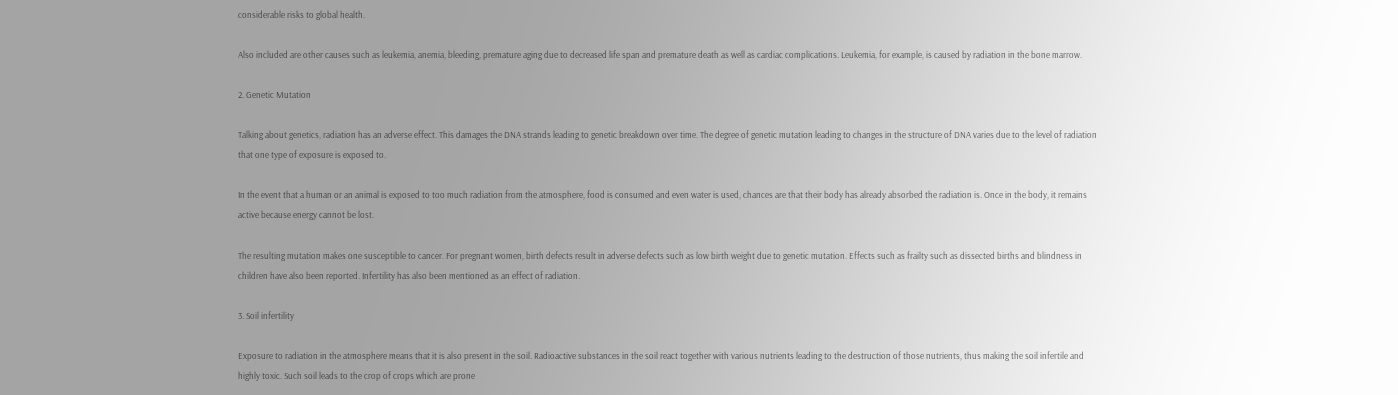considerable risks to global health.

Also included are other causes such as leukemia, anemia, bleeding, premature aging due to decreased life span and premature death as well as cardiac complications. Leukemia, for example, is caused by radiation in the bone marrow.

2. Genetic Mutation

Talking about genetics, radiation has an adverse effect. This damages the DNA strands leading to genetic breakdown over time. The degree of genetic mutation leading to changes in the structure of DNA varies due to the level of radiation that one type of exposure is exposed to.

In the event that a human or an animal is exposed to too much radiation from the atmosphere, food is consumed and even water is used, chances are that their body has already absorbed the radiation is. Once in the body, it remains active because energy cannot be lost.

The resulting mutation makes one susceptible to cancer. For pregnant women, birth defects result in adverse defects such as low birth weight due to genetic mutation. Effects such as frailty such as dissected births and blindness in children have also been reported. Infertility has also been mentioned as an effect of radiation.

3. Soil infertility

Exposure to radiation in the atmosphere means that it is also present in the soil. Radioactive substances in the soil react together with various nutrients leading to the destruction of those nutrients, thus making the soil infertile and highly toxic. Such soil leads to the crop of crops which are prone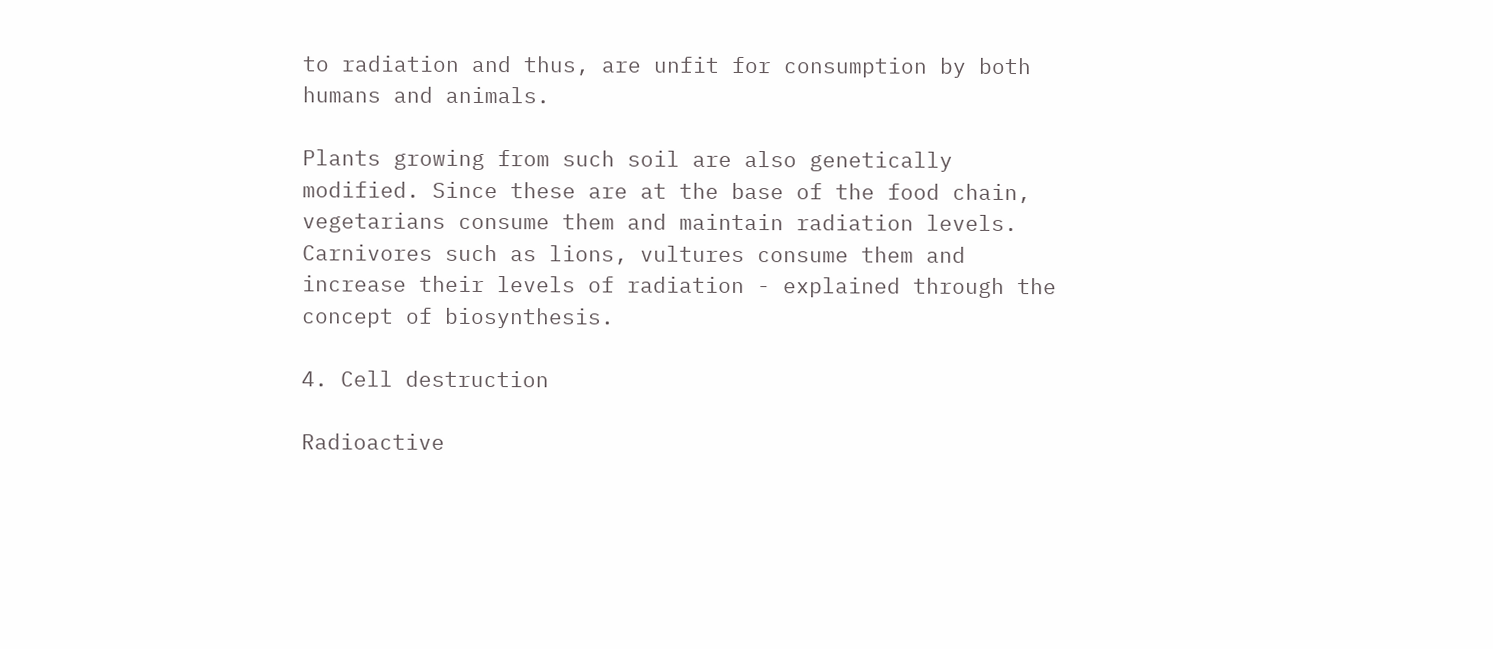to radiation and thus, are unfit for consumption by both humans and animals.

Plants growing from such soil are also genetically modified. Since these are at the base of the food chain, vegetarians consume them and maintain radiation levels. Carnivores such as lions, vultures consume them and increase their levels of radiation - explained through the concept of biosynthesis.

4. Cell destruction

Radioactive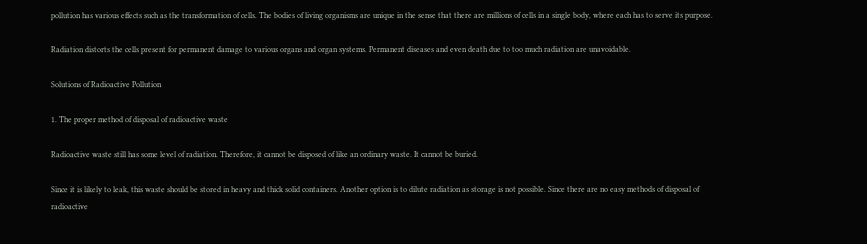pollution has various effects such as the transformation of cells. The bodies of living organisms are unique in the sense that there are millions of cells in a single body, where each has to serve its purpose.

Radiation distorts the cells present for permanent damage to various organs and organ systems. Permanent diseases and even death due to too much radiation are unavoidable.

Solutions of Radioactive Pollution

1. The proper method of disposal of radioactive waste

Radioactive waste still has some level of radiation. Therefore, it cannot be disposed of like an ordinary waste. It cannot be buried.

Since it is likely to leak, this waste should be stored in heavy and thick solid containers. Another option is to dilute radiation as storage is not possible. Since there are no easy methods of disposal of radioactive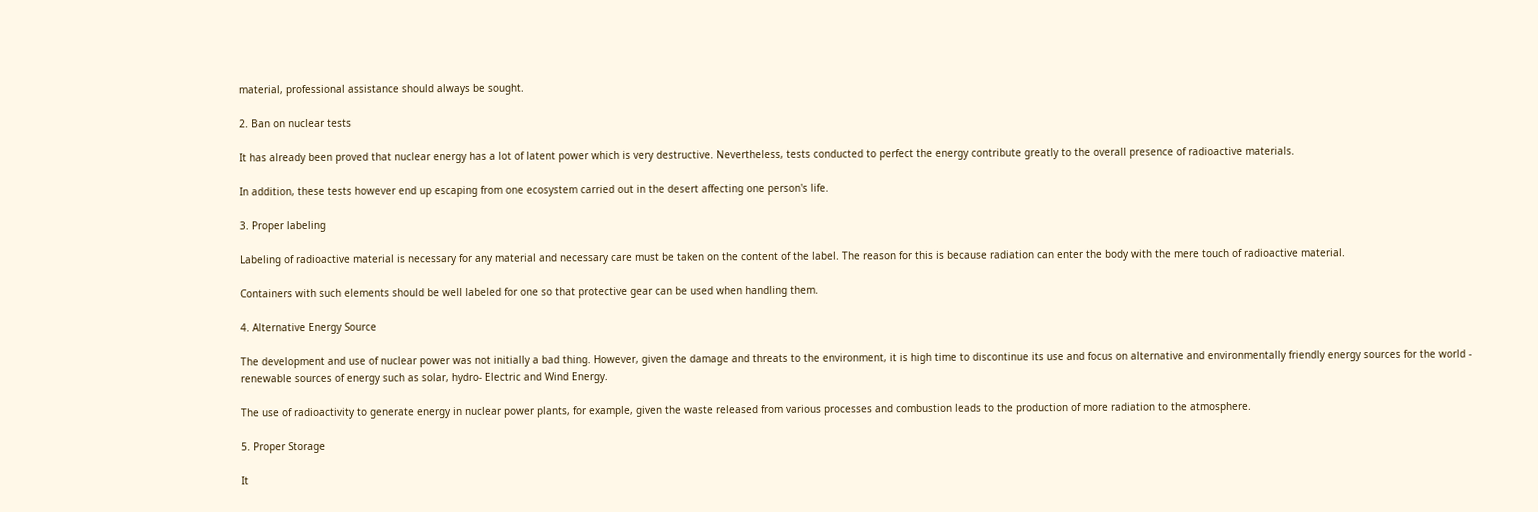material, professional assistance should always be sought.

2. Ban on nuclear tests

It has already been proved that nuclear energy has a lot of latent power which is very destructive. Nevertheless, tests conducted to perfect the energy contribute greatly to the overall presence of radioactive materials.

In addition, these tests however end up escaping from one ecosystem carried out in the desert affecting one person's life.

3. Proper labeling

Labeling of radioactive material is necessary for any material and necessary care must be taken on the content of the label. The reason for this is because radiation can enter the body with the mere touch of radioactive material.

Containers with such elements should be well labeled for one so that protective gear can be used when handling them.

4. Alternative Energy Source

The development and use of nuclear power was not initially a bad thing. However, given the damage and threats to the environment, it is high time to discontinue its use and focus on alternative and environmentally friendly energy sources for the world - renewable sources of energy such as solar, hydro- Electric and Wind Energy.

The use of radioactivity to generate energy in nuclear power plants, for example, given the waste released from various processes and combustion leads to the production of more radiation to the atmosphere.

5. Proper Storage

It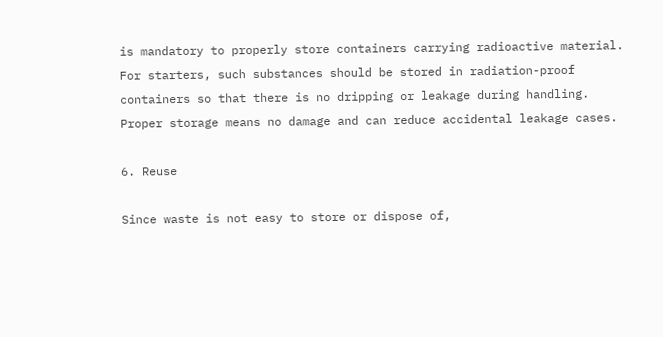is mandatory to properly store containers carrying radioactive material. For starters, such substances should be stored in radiation-proof containers so that there is no dripping or leakage during handling. Proper storage means no damage and can reduce accidental leakage cases.

6. Reuse

Since waste is not easy to store or dispose of,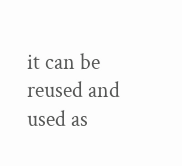it can be reused and used as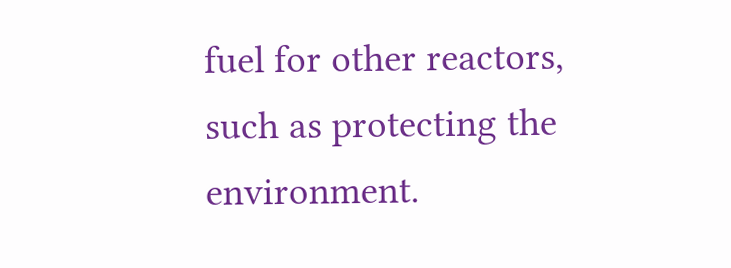fuel for other reactors, such as protecting the environment.